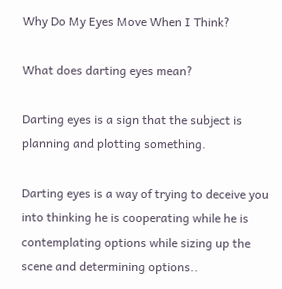Why Do My Eyes Move When I Think?

What does darting eyes mean?

Darting eyes is a sign that the subject is planning and plotting something.

Darting eyes is a way of trying to deceive you into thinking he is cooperating while he is contemplating options while sizing up the scene and determining options..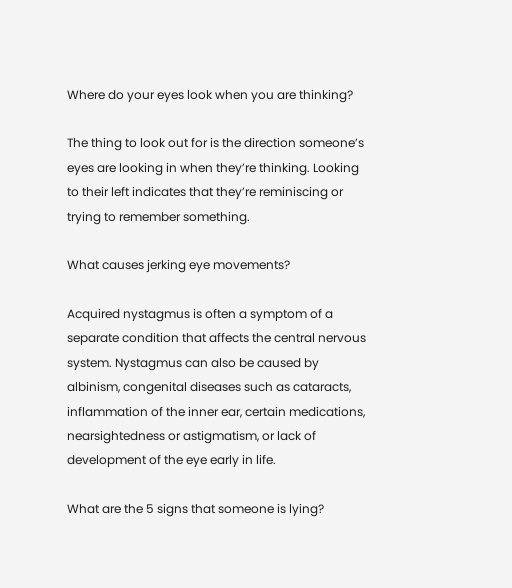Where do your eyes look when you are thinking?

The thing to look out for is the direction someone’s eyes are looking in when they’re thinking. Looking to their left indicates that they’re reminiscing or trying to remember something.

What causes jerking eye movements?

Acquired nystagmus is often a symptom of a separate condition that affects the central nervous system. Nystagmus can also be caused by albinism, congenital diseases such as cataracts, inflammation of the inner ear, certain medications, nearsightedness or astigmatism, or lack of development of the eye early in life.

What are the 5 signs that someone is lying?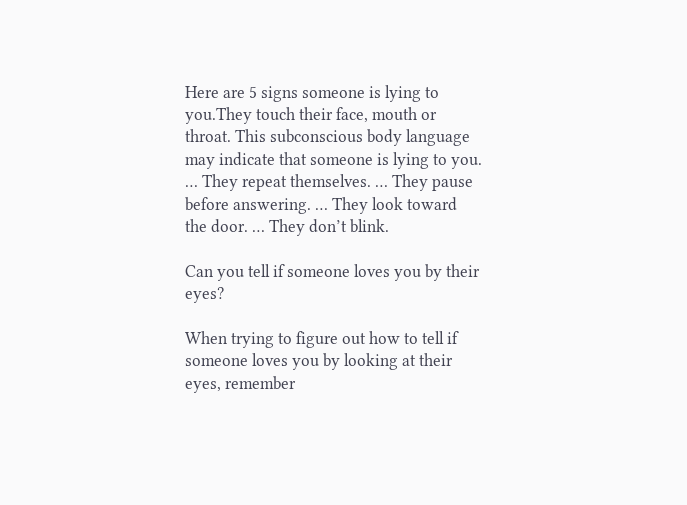Here are 5 signs someone is lying to you.They touch their face, mouth or throat. This subconscious body language may indicate that someone is lying to you. … They repeat themselves. … They pause before answering. … They look toward the door. … They don’t blink.

Can you tell if someone loves you by their eyes?

When trying to figure out how to tell if someone loves you by looking at their eyes, remember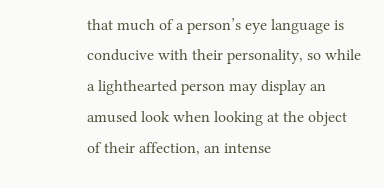that much of a person’s eye language is conducive with their personality, so while a lighthearted person may display an amused look when looking at the object of their affection, an intense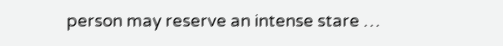person may reserve an intense stare …